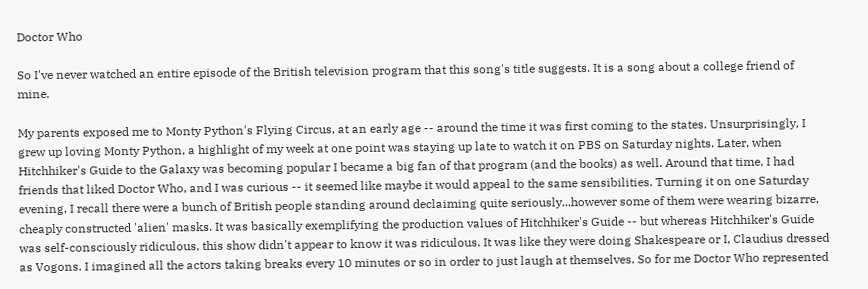Doctor Who

So I've never watched an entire episode of the British television program that this song's title suggests. It is a song about a college friend of mine.

My parents exposed me to Monty Python's Flying Circus, at an early age -- around the time it was first coming to the states. Unsurprisingly, I grew up loving Monty Python, a highlight of my week at one point was staying up late to watch it on PBS on Saturday nights. Later, when Hitchhiker's Guide to the Galaxy was becoming popular I became a big fan of that program (and the books) as well. Around that time, I had friends that liked Doctor Who, and I was curious -- it seemed like maybe it would appeal to the same sensibilities. Turning it on one Saturday evening, I recall there were a bunch of British people standing around declaiming quite seriously...however some of them were wearing bizarre, cheaply constructed 'alien' masks. It was basically exemplifying the production values of Hitchhiker's Guide -- but whereas Hitchhiker's Guide was self-consciously ridiculous, this show didn't appear to know it was ridiculous. It was like they were doing Shakespeare or I, Claudius dressed as Vogons. I imagined all the actors taking breaks every 10 minutes or so in order to just laugh at themselves. So for me Doctor Who represented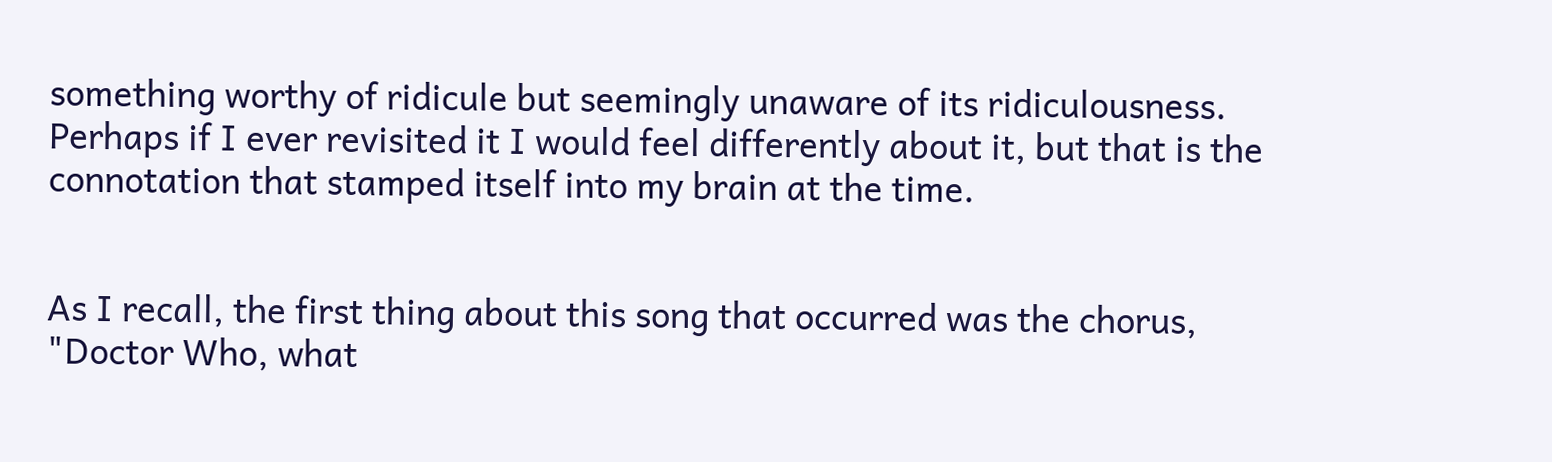something worthy of ridicule but seemingly unaware of its ridiculousness. Perhaps if I ever revisited it I would feel differently about it, but that is the connotation that stamped itself into my brain at the time.


As I recall, the first thing about this song that occurred was the chorus, "Doctor Who, what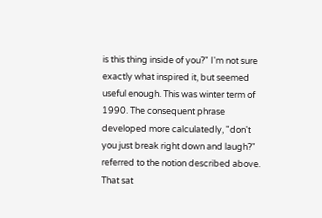is this thing inside of you?" I'm not sure exactly what inspired it, but seemed useful enough. This was winter term of 1990. The consequent phrase developed more calculatedly, "don't you just break right down and laugh?" referred to the notion described above. That sat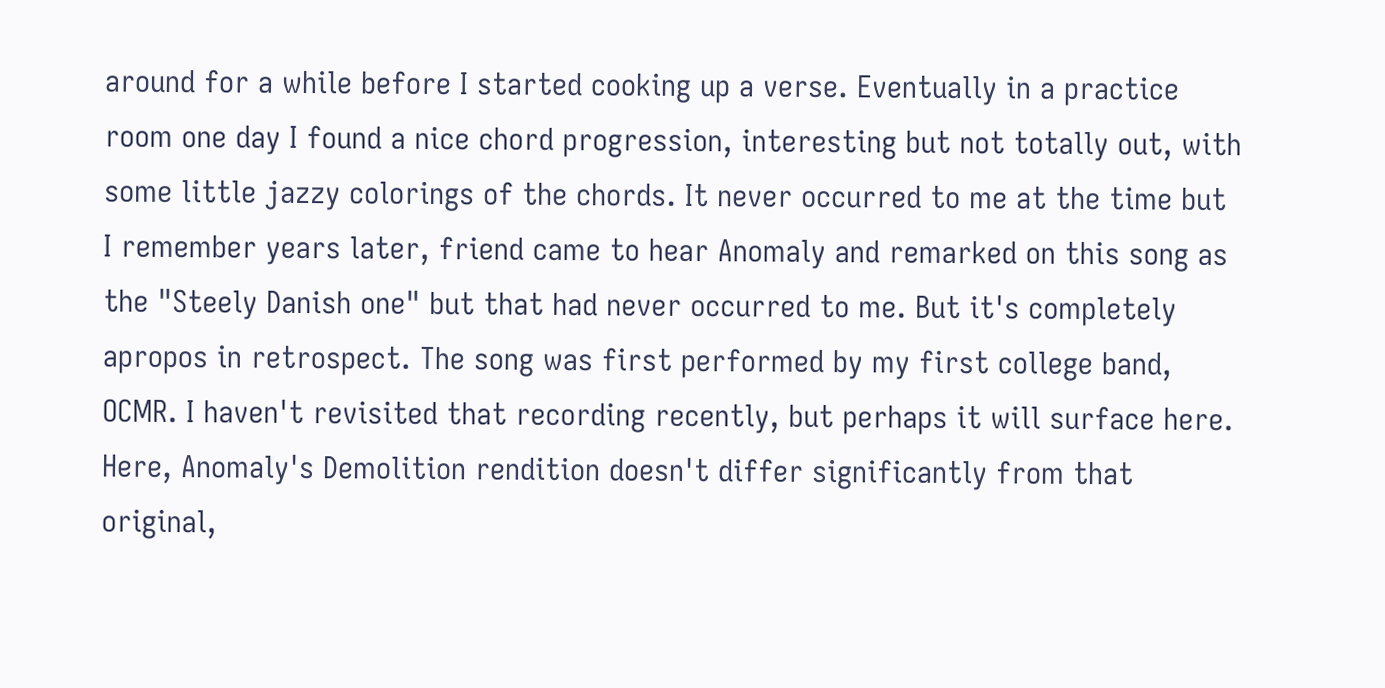around for a while before I started cooking up a verse. Eventually in a practice room one day I found a nice chord progression, interesting but not totally out, with some little jazzy colorings of the chords. It never occurred to me at the time but I remember years later, friend came to hear Anomaly and remarked on this song as the "Steely Danish one" but that had never occurred to me. But it's completely apropos in retrospect. The song was first performed by my first college band, OCMR. I haven't revisited that recording recently, but perhaps it will surface here. Here, Anomaly's Demolition rendition doesn't differ significantly from that original,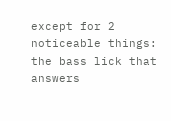except for 2 noticeable things: the bass lick that answers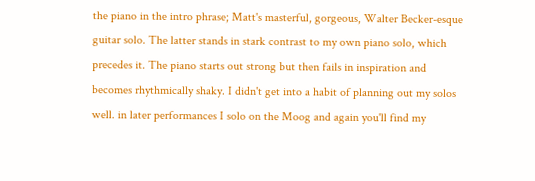the piano in the intro phrase; Matt's masterful, gorgeous, Walter Becker-esque guitar solo. The latter stands in stark contrast to my own piano solo, which precedes it. The piano starts out strong but then fails in inspiration and becomes rhythmically shaky. I didn't get into a habit of planning out my solos well. in later performances I solo on the Moog and again you'll find my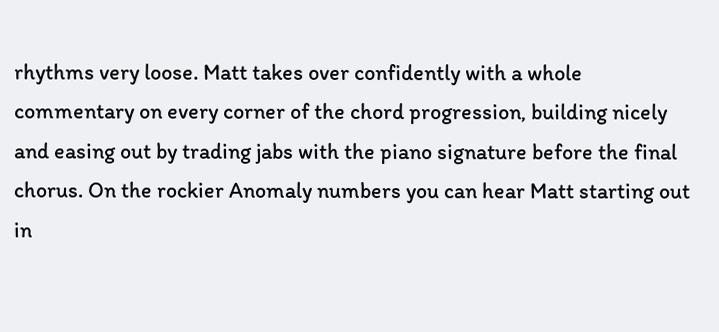rhythms very loose. Matt takes over confidently with a whole commentary on every corner of the chord progression, building nicely and easing out by trading jabs with the piano signature before the final chorus. On the rockier Anomaly numbers you can hear Matt starting out in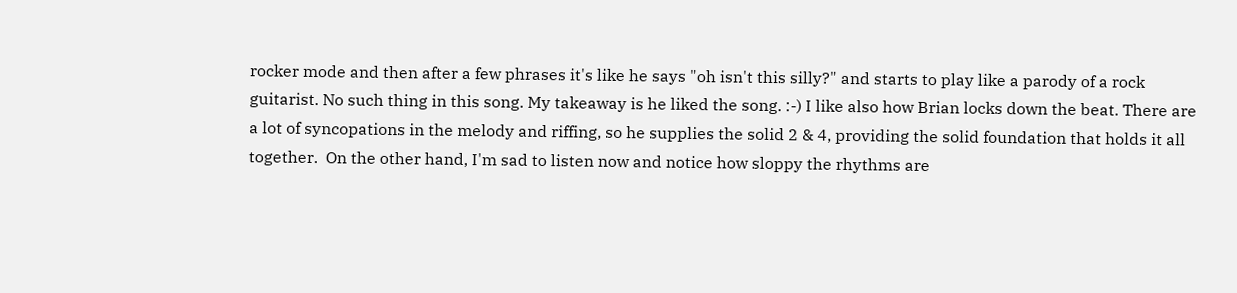rocker mode and then after a few phrases it's like he says "oh isn't this silly?" and starts to play like a parody of a rock guitarist. No such thing in this song. My takeaway is he liked the song. :-) I like also how Brian locks down the beat. There are a lot of syncopations in the melody and riffing, so he supplies the solid 2 & 4, providing the solid foundation that holds it all together.  On the other hand, I'm sad to listen now and notice how sloppy the rhythms are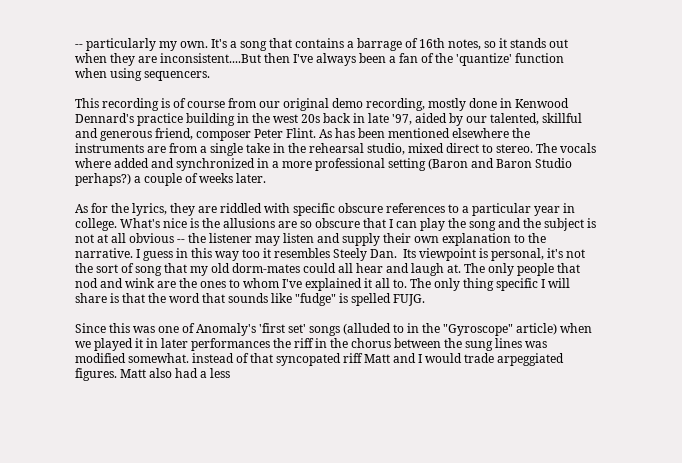-- particularly my own. It's a song that contains a barrage of 16th notes, so it stands out when they are inconsistent....But then I've always been a fan of the 'quantize' function when using sequencers.

This recording is of course from our original demo recording, mostly done in Kenwood Dennard's practice building in the west 20s back in late '97, aided by our talented, skillful and generous friend, composer Peter Flint. As has been mentioned elsewhere the instruments are from a single take in the rehearsal studio, mixed direct to stereo. The vocals where added and synchronized in a more professional setting (Baron and Baron Studio perhaps?) a couple of weeks later.

As for the lyrics, they are riddled with specific obscure references to a particular year in college. What's nice is the allusions are so obscure that I can play the song and the subject is not at all obvious -- the listener may listen and supply their own explanation to the narrative. I guess in this way too it resembles Steely Dan.  Its viewpoint is personal, it's not the sort of song that my old dorm-mates could all hear and laugh at. The only people that nod and wink are the ones to whom I've explained it all to. The only thing specific I will share is that the word that sounds like "fudge" is spelled FUJG.

Since this was one of Anomaly's 'first set' songs (alluded to in the "Gyroscope" article) when we played it in later performances the riff in the chorus between the sung lines was modified somewhat. instead of that syncopated riff Matt and I would trade arpeggiated figures. Matt also had a less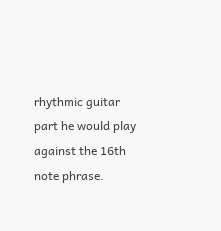rhythmic guitar part he would play against the 16th note phrase.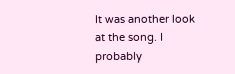It was another look at the song. I probably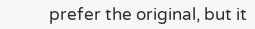prefer the original, but it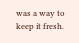was a way to keep it fresh.